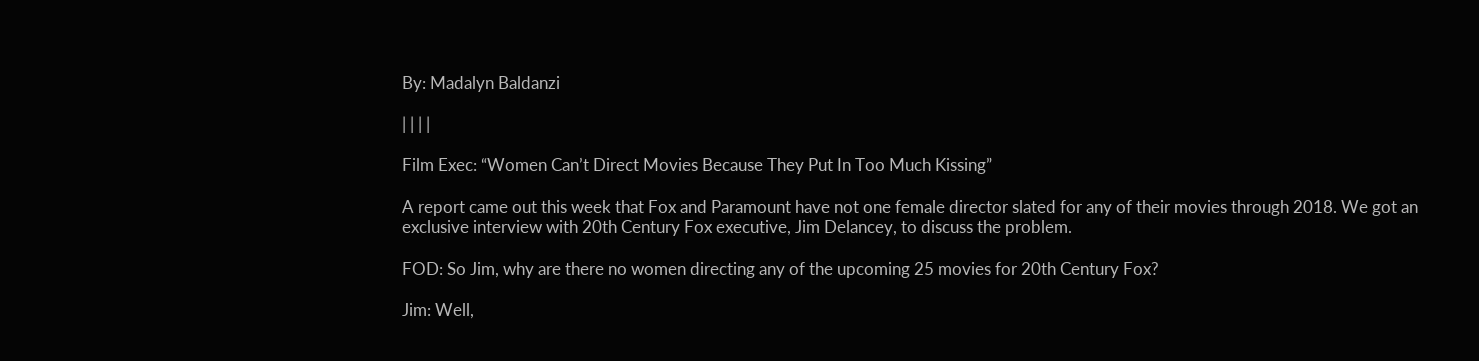By: Madalyn Baldanzi

| | | |

Film Exec: “Women Can’t Direct Movies Because They Put In Too Much Kissing”

A report came out this week that Fox and Paramount have not one female director slated for any of their movies through 2018. We got an exclusive interview with 20th Century Fox executive, Jim Delancey, to discuss the problem.

FOD: So Jim, why are there no women directing any of the upcoming 25 movies for 20th Century Fox?

Jim: Well,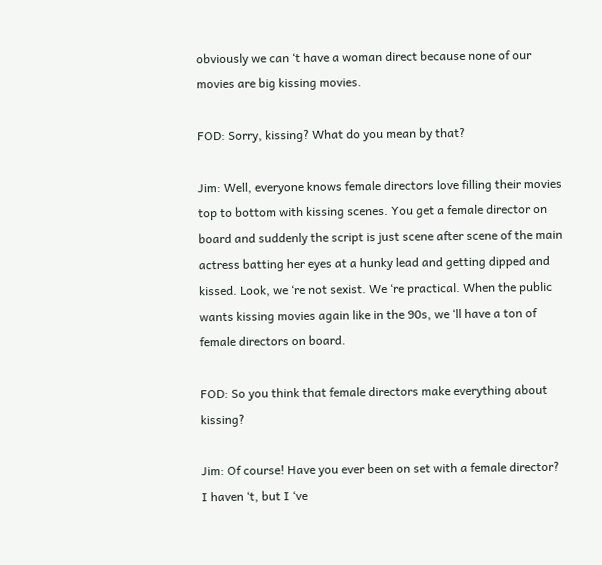obviously we can ‘t have a woman direct because none of our movies are big kissing movies.

FOD: Sorry, kissing? What do you mean by that?

Jim: Well, everyone knows female directors love filling their movies top to bottom with kissing scenes. You get a female director on board and suddenly the script is just scene after scene of the main actress batting her eyes at a hunky lead and getting dipped and kissed. Look, we ‘re not sexist. We ‘re practical. When the public wants kissing movies again like in the 90s, we ‘ll have a ton of female directors on board.

FOD: So you think that female directors make everything about kissing?

Jim: Of course! Have you ever been on set with a female director? I haven ‘t, but I ‘ve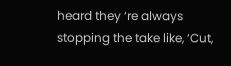heard they ‘re always stopping the take like, ‘Cut,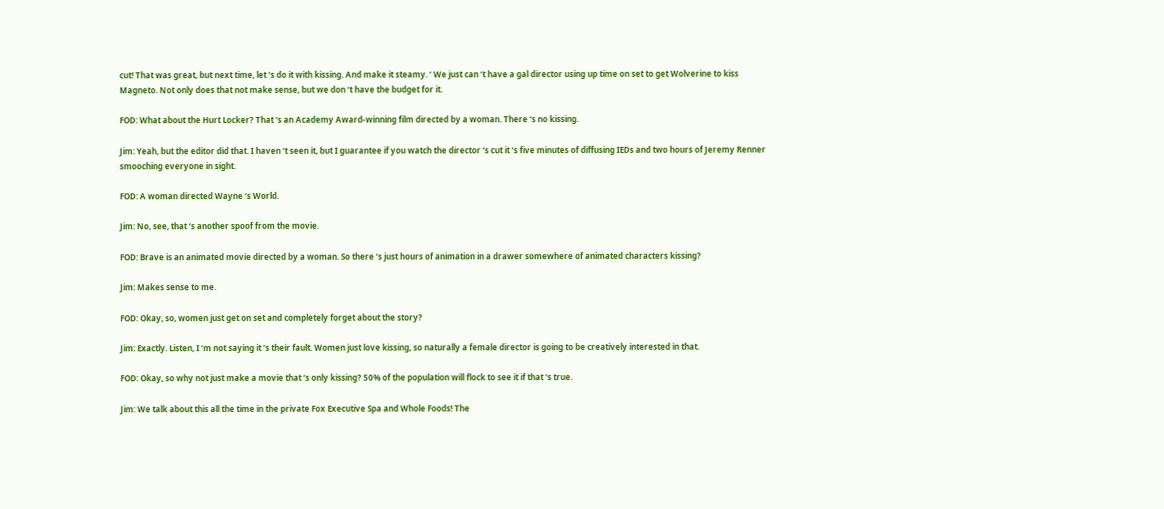cut! That was great, but next time, let ‘s do it with kissing. And make it steamy. ‘ We just can ‘t have a gal director using up time on set to get Wolverine to kiss Magneto. Not only does that not make sense, but we don ‘t have the budget for it.

FOD: What about the Hurt Locker? That ‘s an Academy Award-winning film directed by a woman. There ‘s no kissing.

Jim: Yeah, but the editor did that. I haven ‘t seen it, but I guarantee if you watch the director ‘s cut it ‘s five minutes of diffusing IEDs and two hours of Jeremy Renner smooching everyone in sight.

FOD: A woman directed Wayne ‘s World.

Jim: No, see, that ‘s another spoof from the movie.

FOD: Brave is an animated movie directed by a woman. So there ‘s just hours of animation in a drawer somewhere of animated characters kissing?

Jim: Makes sense to me.

FOD: Okay, so, women just get on set and completely forget about the story?

Jim: Exactly. Listen, I ‘m not saying it ‘s their fault. Women just love kissing, so naturally a female director is going to be creatively interested in that.

FOD: Okay, so why not just make a movie that ‘s only kissing? 50% of the population will flock to see it if that ‘s true.

Jim: We talk about this all the time in the private Fox Executive Spa and Whole Foods! The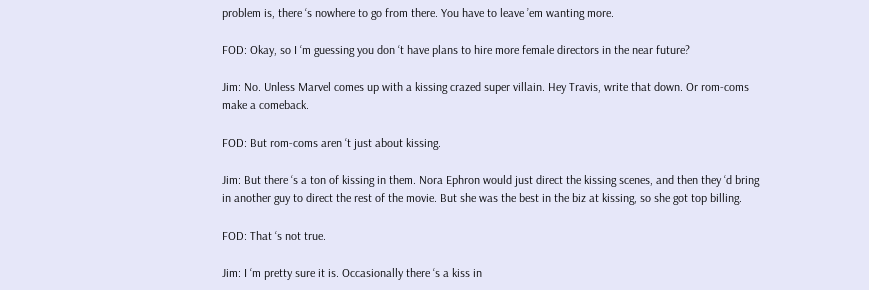problem is, there ‘s nowhere to go from there. You have to leave ’em wanting more.

FOD: Okay, so I ‘m guessing you don ‘t have plans to hire more female directors in the near future?

Jim: No. Unless Marvel comes up with a kissing crazed super villain. Hey Travis, write that down. Or rom-coms make a comeback.

FOD: But rom-coms aren ‘t just about kissing.

Jim: But there ‘s a ton of kissing in them. Nora Ephron would just direct the kissing scenes, and then they ‘d bring in another guy to direct the rest of the movie. But she was the best in the biz at kissing, so she got top billing.

FOD: That ‘s not true.

Jim: I ‘m pretty sure it is. Occasionally there ‘s a kiss in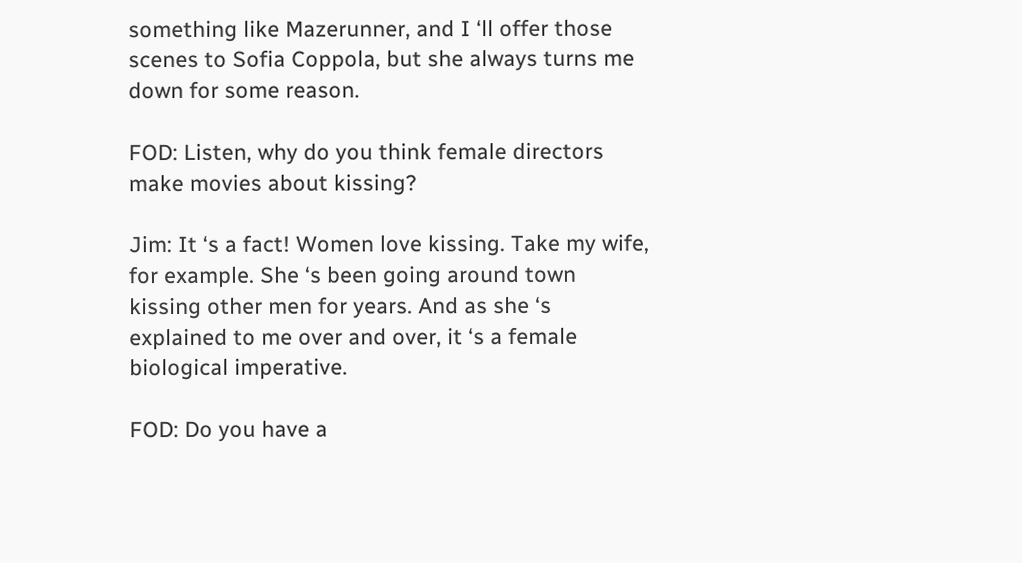something like Mazerunner, and I ‘ll offer those scenes to Sofia Coppola, but she always turns me down for some reason.

FOD: Listen, why do you think female directors make movies about kissing?

Jim: It ‘s a fact! Women love kissing. Take my wife, for example. She ‘s been going around town kissing other men for years. And as she ‘s explained to me over and over, it ‘s a female biological imperative.

FOD: Do you have a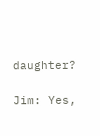daughter?

Jim: Yes,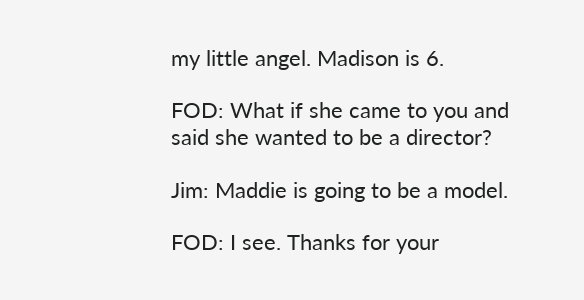my little angel. Madison is 6.

FOD: What if she came to you and said she wanted to be a director?

Jim: Maddie is going to be a model.

FOD: I see. Thanks for your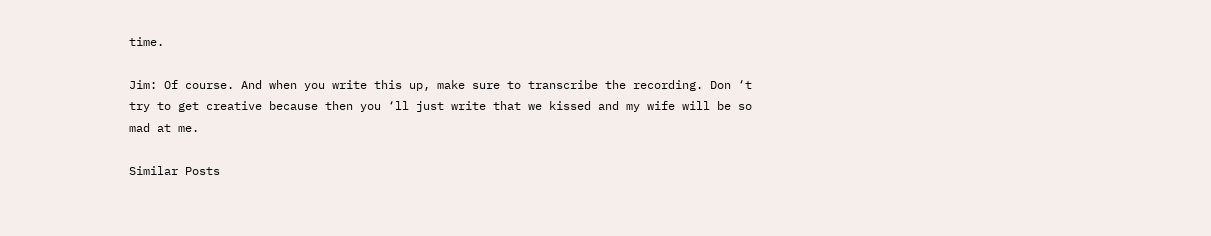time.

Jim: Of course. And when you write this up, make sure to transcribe the recording. Don ‘t try to get creative because then you ‘ll just write that we kissed and my wife will be so mad at me.

Similar Posts